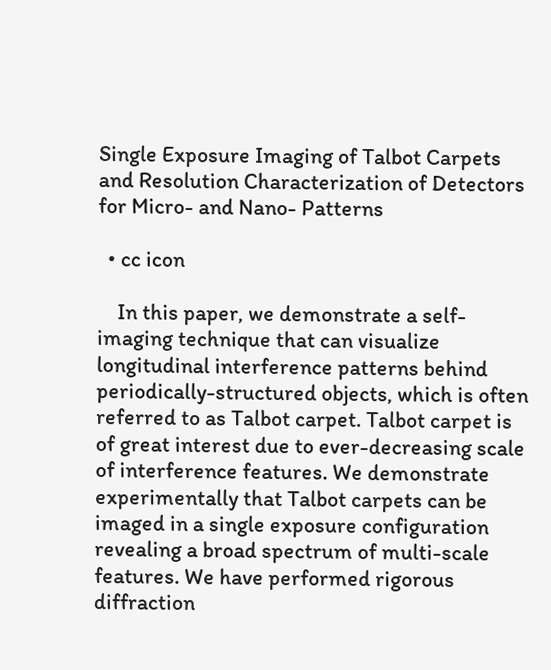Single Exposure Imaging of Talbot Carpets and Resolution Characterization of Detectors for Micro- and Nano- Patterns

  • cc icon

    In this paper, we demonstrate a self-imaging technique that can visualize longitudinal interference patterns behind periodically-structured objects, which is often referred to as Talbot carpet. Talbot carpet is of great interest due to ever-decreasing scale of interference features. We demonstrate experimentally that Talbot carpets can be imaged in a single exposure configuration revealing a broad spectrum of multi-scale features. We have performed rigorous diffraction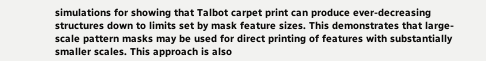simulations for showing that Talbot carpet print can produce ever-decreasing structures down to limits set by mask feature sizes. This demonstrates that large-scale pattern masks may be used for direct printing of features with substantially smaller scales. This approach is also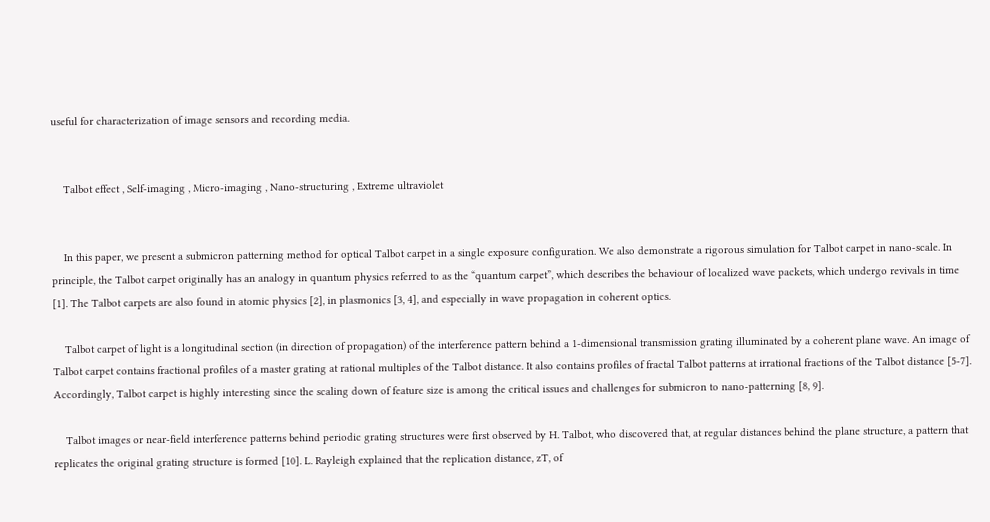useful for characterization of image sensors and recording media.


    Talbot effect , Self-imaging , Micro-imaging , Nano-structuring , Extreme ultraviolet


    In this paper, we present a submicron patterning method for optical Talbot carpet in a single exposure configuration. We also demonstrate a rigorous simulation for Talbot carpet in nano-scale. In principle, the Talbot carpet originally has an analogy in quantum physics referred to as the “quantum carpet”, which describes the behaviour of localized wave packets, which undergo revivals in time [1]. The Talbot carpets are also found in atomic physics [2], in plasmonics [3, 4], and especially in wave propagation in coherent optics.

    Talbot carpet of light is a longitudinal section (in direction of propagation) of the interference pattern behind a 1-dimensional transmission grating illuminated by a coherent plane wave. An image of Talbot carpet contains fractional profiles of a master grating at rational multiples of the Talbot distance. It also contains profiles of fractal Talbot patterns at irrational fractions of the Talbot distance [5-7]. Accordingly, Talbot carpet is highly interesting since the scaling down of feature size is among the critical issues and challenges for submicron to nano-patterning [8, 9].

    Talbot images or near-field interference patterns behind periodic grating structures were first observed by H. Talbot, who discovered that, at regular distances behind the plane structure, a pattern that replicates the original grating structure is formed [10]. L. Rayleigh explained that the replication distance, zT, of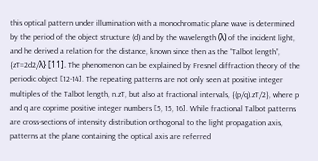this optical pattern under illumination with a monochromatic plane wave is determined by the period of the object structure (d) and by the wavelength (λ) of the incident light, and he derived a relation for the distance, known since then as the “Talbot length”, {zT=2d2/λ} [11]. The phenomenon can be explained by Fresnel diffraction theory of the periodic object [12-14]. The repeating patterns are not only seen at positive integer multiples of the Talbot length, n.zT, but also at fractional intervals, {(p/q).zT/2}, where p and q are coprime positive integer numbers [5, 15, 16]. While fractional Talbot patterns are cross-sections of intensity distribution orthogonal to the light propagation axis, patterns at the plane containing the optical axis are referred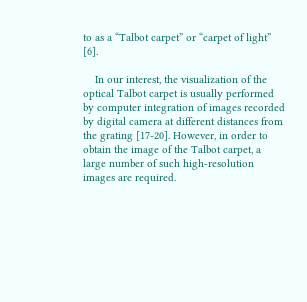to as a “Talbot carpet” or “carpet of light” [6].

    In our interest, the visualization of the optical Talbot carpet is usually performed by computer integration of images recorded by digital camera at different distances from the grating [17-20]. However, in order to obtain the image of the Talbot carpet, a large number of such high-resolution images are required.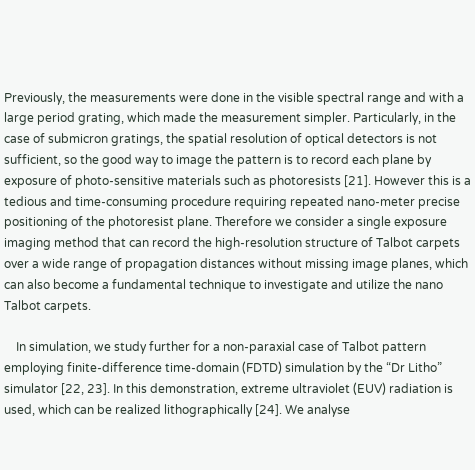Previously, the measurements were done in the visible spectral range and with a large period grating, which made the measurement simpler. Particularly, in the case of submicron gratings, the spatial resolution of optical detectors is not sufficient, so the good way to image the pattern is to record each plane by exposure of photo-sensitive materials such as photoresists [21]. However this is a tedious and time-consuming procedure requiring repeated nano-meter precise positioning of the photoresist plane. Therefore we consider a single exposure imaging method that can record the high-resolution structure of Talbot carpets over a wide range of propagation distances without missing image planes, which can also become a fundamental technique to investigate and utilize the nano Talbot carpets.

    In simulation, we study further for a non-paraxial case of Talbot pattern employing finite-difference time-domain (FDTD) simulation by the “Dr Litho” simulator [22, 23]. In this demonstration, extreme ultraviolet (EUV) radiation is used, which can be realized lithographically [24]. We analyse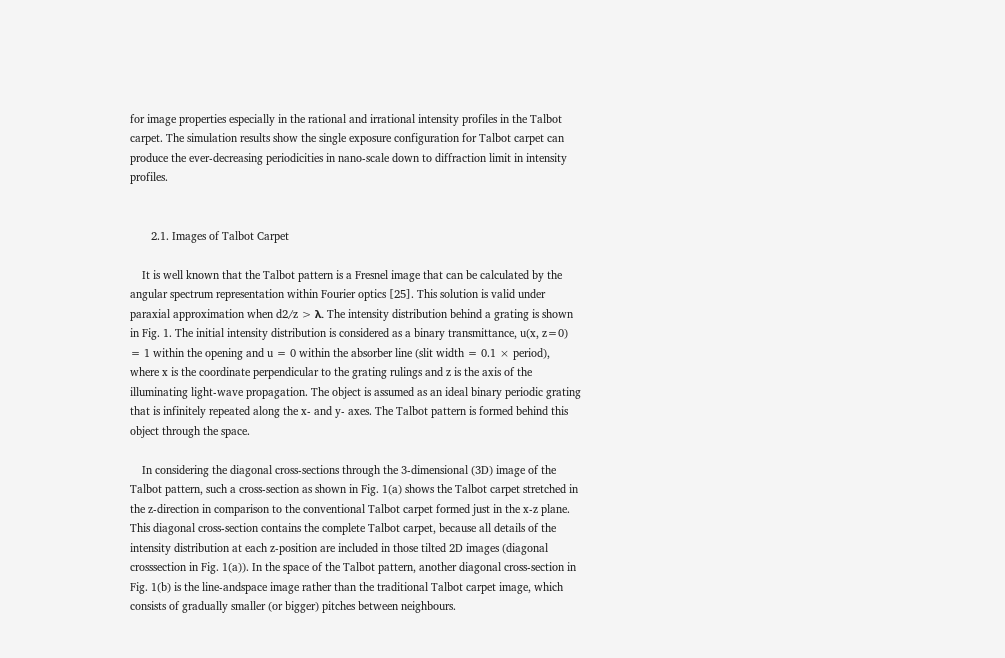for image properties especially in the rational and irrational intensity profiles in the Talbot carpet. The simulation results show the single exposure configuration for Talbot carpet can produce the ever-decreasing periodicities in nano-scale down to diffraction limit in intensity profiles.


       2.1. Images of Talbot Carpet

    It is well known that the Talbot pattern is a Fresnel image that can be calculated by the angular spectrum representation within Fourier optics [25]. This solution is valid under paraxial approximation when d2/z > λ. The intensity distribution behind a grating is shown in Fig. 1. The initial intensity distribution is considered as a binary transmittance, u(x, z=0) = 1 within the opening and u = 0 within the absorber line (slit width = 0.1 × period), where x is the coordinate perpendicular to the grating rulings and z is the axis of the illuminating light-wave propagation. The object is assumed as an ideal binary periodic grating that is infinitely repeated along the x- and y- axes. The Talbot pattern is formed behind this object through the space.

    In considering the diagonal cross-sections through the 3-dimensional (3D) image of the Talbot pattern, such a cross-section as shown in Fig. 1(a) shows the Talbot carpet stretched in the z-direction in comparison to the conventional Talbot carpet formed just in the x-z plane. This diagonal cross-section contains the complete Talbot carpet, because all details of the intensity distribution at each z-position are included in those tilted 2D images (diagonal crosssection in Fig. 1(a)). In the space of the Talbot pattern, another diagonal cross-section in Fig. 1(b) is the line-andspace image rather than the traditional Talbot carpet image, which consists of gradually smaller (or bigger) pitches between neighbours.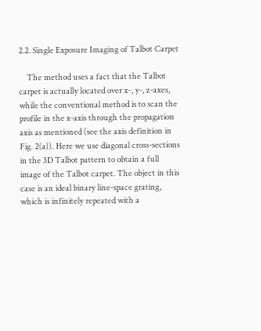2.2. Single Exposure Imaging of Talbot Carpet

    The method uses a fact that the Talbot carpet is actually located over x-, y-, z-axes, while the conventional method is to scan the profile in the x-axis through the propagation axis as mentioned (see the axis definition in Fig. 2(a)). Here we use diagonal cross-sections in the 3D Talbot pattern to obtain a full image of the Talbot carpet. The object in this case is an ideal binary line-space grating, which is infinitely repeated with a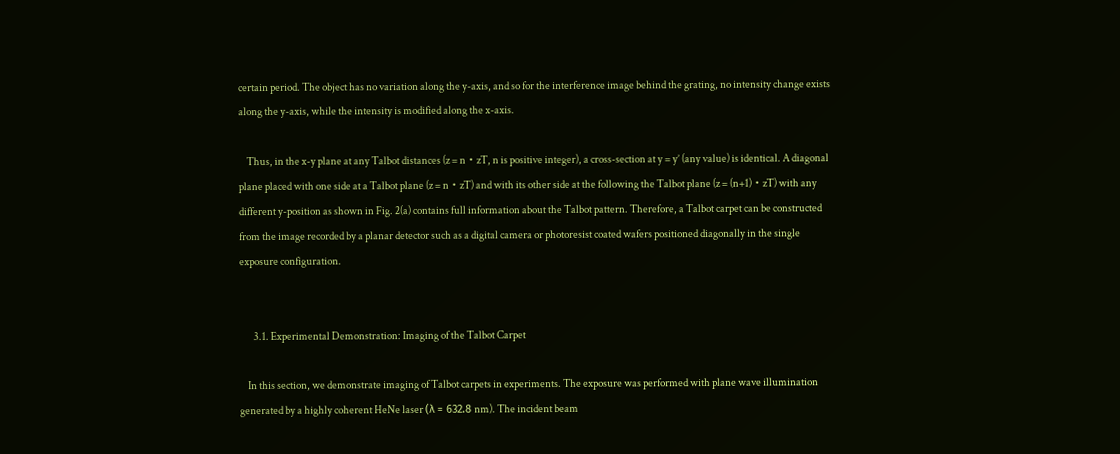certain period. The object has no variation along the y-axis, and so for the interference image behind the grating, no intensity change exists along the y-axis, while the intensity is modified along the x-axis.

    Thus, in the x-y plane at any Talbot distances (z = n・zT, n is positive integer), a cross-section at y = y’ (any value) is identical. A diagonal plane placed with one side at a Talbot plane (z = n・zT) and with its other side at the following the Talbot plane (z = (n+1)・zT) with any different y-position as shown in Fig. 2(a) contains full information about the Talbot pattern. Therefore, a Talbot carpet can be constructed from the image recorded by a planar detector such as a digital camera or photoresist coated wafers positioned diagonally in the single exposure configuration.


       3.1. Experimental Demonstration: Imaging of the Talbot Carpet

    In this section, we demonstrate imaging of Talbot carpets in experiments. The exposure was performed with plane wave illumination generated by a highly coherent HeNe laser (λ = 632.8 nm). The incident beam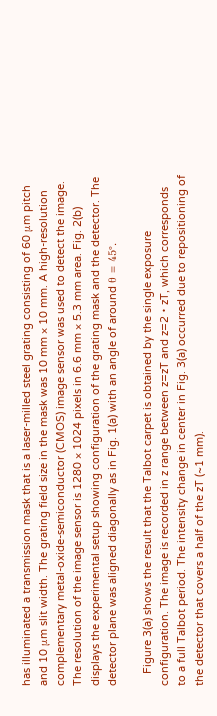has illuminated a transmission mask that is a laser-milled steel grating consisting of 60 μm pitch and 10 μm slit width. The grating field size in the mask was 10 mm × 10 mm. A high-resolution complementary metal-oxide-semiconductor (CMOS) image sensor was used to detect the image. The resolution of the image sensor is 1280 × 1024 pixels in 6.6 mm × 5.3 mm area. Fig. 2(b) displays the experimental setup showing configuration of the grating mask and the detector. The detector plane was aligned diagonally as in Fig. 1(a) with an angle of around θ = 45°.

    Figure 3(a) shows the result that the Talbot carpet is obtained by the single exposure configuration. The image is recorded in z range between z=zT and z=2・zT, which corresponds to a full Talbot period. The intensity change in center in Fig. 3(a) occurred due to repositioning of the detector that covers a half of the zT (~1 mm).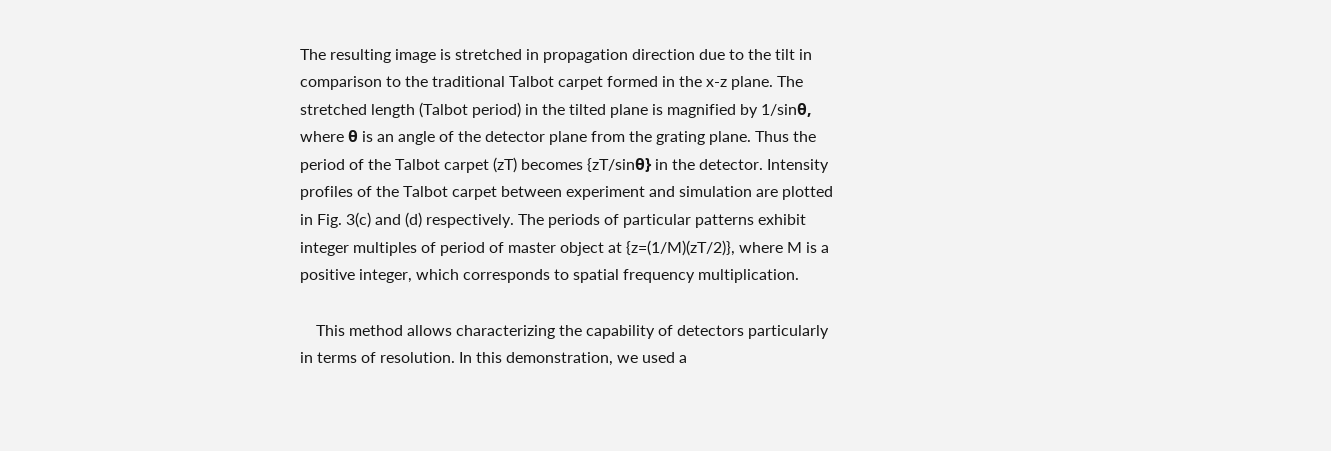The resulting image is stretched in propagation direction due to the tilt in comparison to the traditional Talbot carpet formed in the x-z plane. The stretched length (Talbot period) in the tilted plane is magnified by 1/sinθ, where θ is an angle of the detector plane from the grating plane. Thus the period of the Talbot carpet (zT) becomes {zT/sinθ} in the detector. Intensity profiles of the Talbot carpet between experiment and simulation are plotted in Fig. 3(c) and (d) respectively. The periods of particular patterns exhibit integer multiples of period of master object at {z=(1/M)(zT/2)}, where M is a positive integer, which corresponds to spatial frequency multiplication.

    This method allows characterizing the capability of detectors particularly in terms of resolution. In this demonstration, we used a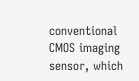conventional CMOS imaging sensor, which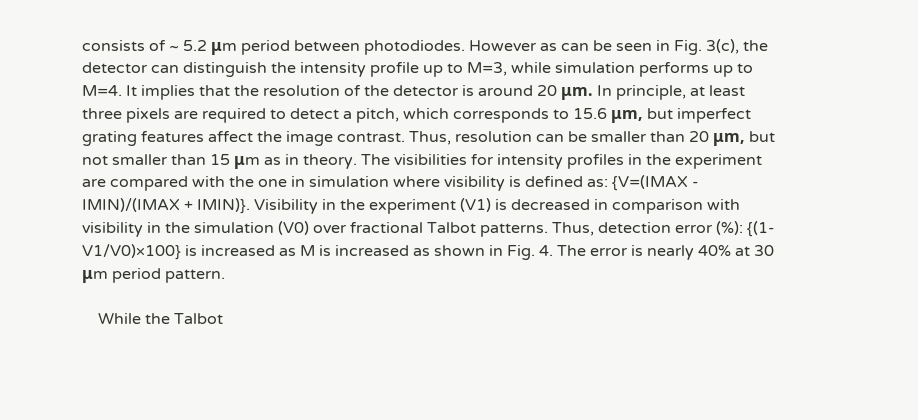consists of ~ 5.2 μm period between photodiodes. However as can be seen in Fig. 3(c), the detector can distinguish the intensity profile up to M=3, while simulation performs up to M=4. It implies that the resolution of the detector is around 20 μm. In principle, at least three pixels are required to detect a pitch, which corresponds to 15.6 μm, but imperfect grating features affect the image contrast. Thus, resolution can be smaller than 20 μm, but not smaller than 15 μm as in theory. The visibilities for intensity profiles in the experiment are compared with the one in simulation where visibility is defined as: {V=(IMAX - IMIN)/(IMAX + IMIN)}. Visibility in the experiment (V1) is decreased in comparison with visibility in the simulation (V0) over fractional Talbot patterns. Thus, detection error (%): {(1-V1/V0)×100} is increased as M is increased as shown in Fig. 4. The error is nearly 40% at 30 μm period pattern.

    While the Talbot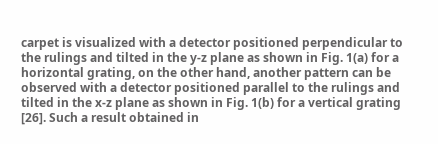carpet is visualized with a detector positioned perpendicular to the rulings and tilted in the y-z plane as shown in Fig. 1(a) for a horizontal grating, on the other hand, another pattern can be observed with a detector positioned parallel to the rulings and tilted in the x-z plane as shown in Fig. 1(b) for a vertical grating [26]. Such a result obtained in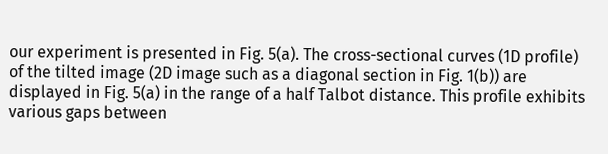our experiment is presented in Fig. 5(a). The cross-sectional curves (1D profile) of the tilted image (2D image such as a diagonal section in Fig. 1(b)) are displayed in Fig. 5(a) in the range of a half Talbot distance. This profile exhibits various gaps between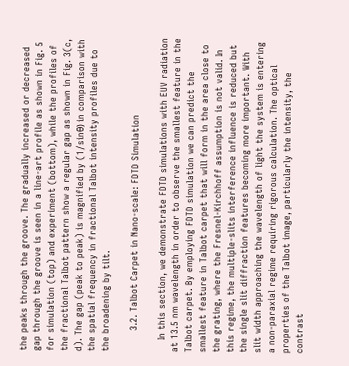the peaks through the groove. The gradually increased or decreased gap through the groove is seen in a line-art profile as shown in Fig. 5 for simulation (top) and experiment (bottom), while the profiles of the fractional Talbot pattern show a regular gap as shown in Fig. 3(c, d). The gap (peak to peak) is magnified by (1/sinθ) in comparison with the spatial frequency in fractional Talbot intensity profiles due to the broadening by tilt.

       3.2. Talbot Carpet in Nano-scale: FDTD Simulation

    In this section, we demonstrate FDTD simulations with EUV radiation at 13.5 nm wavelength in order to observe the smallest feature in the Talbot carpet. By employing FDTD simulation we can predict the smallest feature in Talbot carpet that will form in the area close to the grating, where the Fresnel-Kirchhoff assumption is not valid. In this regime, the multiple-slits interference influence is reduced but the single slit diffraction features becoming more important. With slit width approaching the wavelength of light the system is entering a non-paraxial regime requiring rigorous calculation. The optical properties of the Talbot image, particularly the intensity, the contrast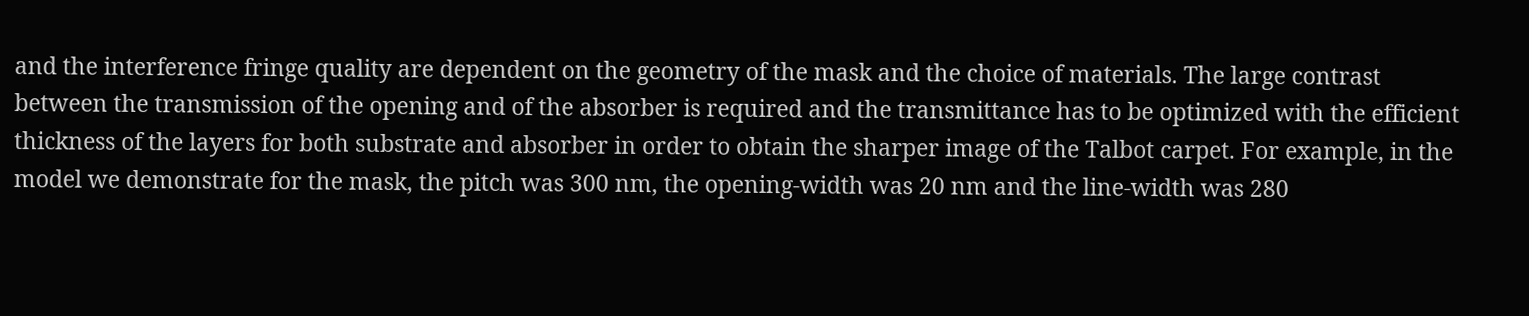and the interference fringe quality are dependent on the geometry of the mask and the choice of materials. The large contrast between the transmission of the opening and of the absorber is required and the transmittance has to be optimized with the efficient thickness of the layers for both substrate and absorber in order to obtain the sharper image of the Talbot carpet. For example, in the model we demonstrate for the mask, the pitch was 300 nm, the opening-width was 20 nm and the line-width was 280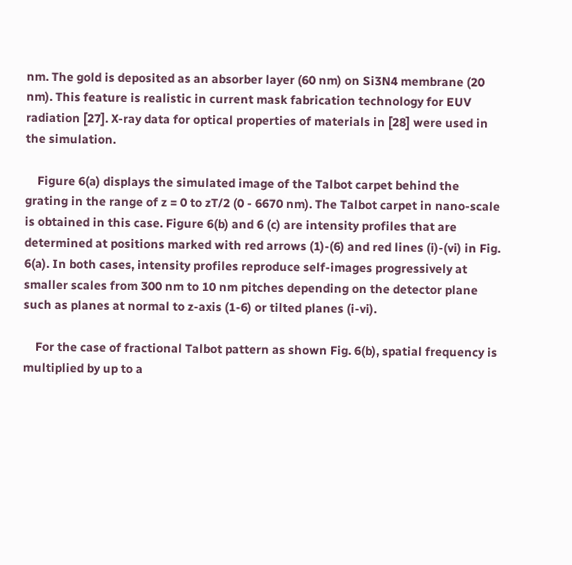nm. The gold is deposited as an absorber layer (60 nm) on Si3N4 membrane (20 nm). This feature is realistic in current mask fabrication technology for EUV radiation [27]. X-ray data for optical properties of materials in [28] were used in the simulation.

    Figure 6(a) displays the simulated image of the Talbot carpet behind the grating in the range of z = 0 to zT/2 (0 - 6670 nm). The Talbot carpet in nano-scale is obtained in this case. Figure 6(b) and 6 (c) are intensity profiles that are determined at positions marked with red arrows (1)-(6) and red lines (i)-(vi) in Fig. 6(a). In both cases, intensity profiles reproduce self-images progressively at smaller scales from 300 nm to 10 nm pitches depending on the detector plane such as planes at normal to z-axis (1-6) or tilted planes (i-vi).

    For the case of fractional Talbot pattern as shown Fig. 6(b), spatial frequency is multiplied by up to a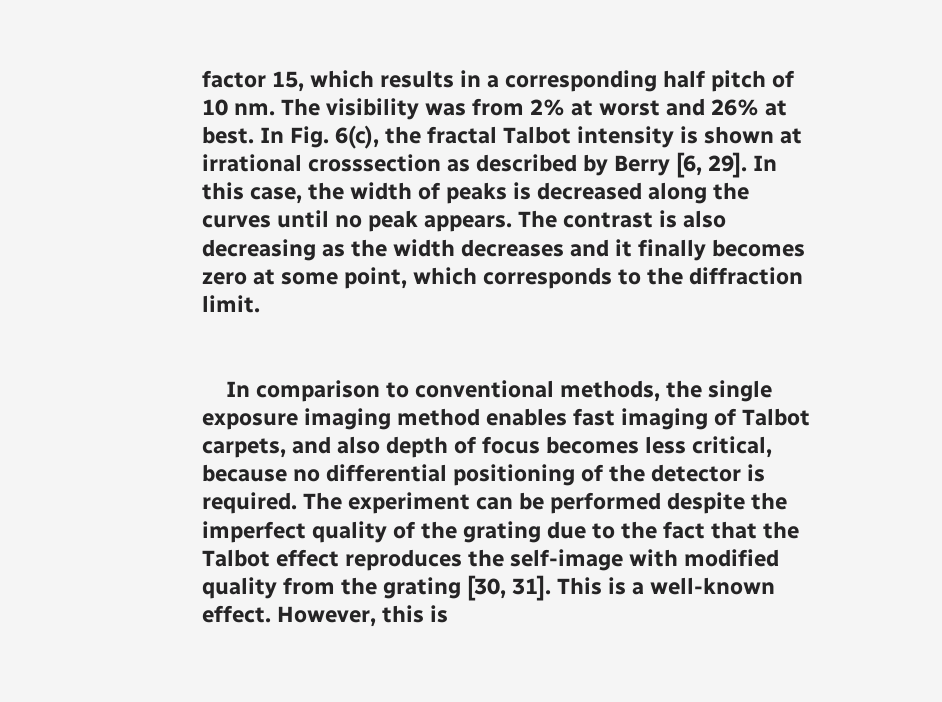factor 15, which results in a corresponding half pitch of 10 nm. The visibility was from 2% at worst and 26% at best. In Fig. 6(c), the fractal Talbot intensity is shown at irrational crosssection as described by Berry [6, 29]. In this case, the width of peaks is decreased along the curves until no peak appears. The contrast is also decreasing as the width decreases and it finally becomes zero at some point, which corresponds to the diffraction limit.


    In comparison to conventional methods, the single exposure imaging method enables fast imaging of Talbot carpets, and also depth of focus becomes less critical, because no differential positioning of the detector is required. The experiment can be performed despite the imperfect quality of the grating due to the fact that the Talbot effect reproduces the self-image with modified quality from the grating [30, 31]. This is a well-known effect. However, this is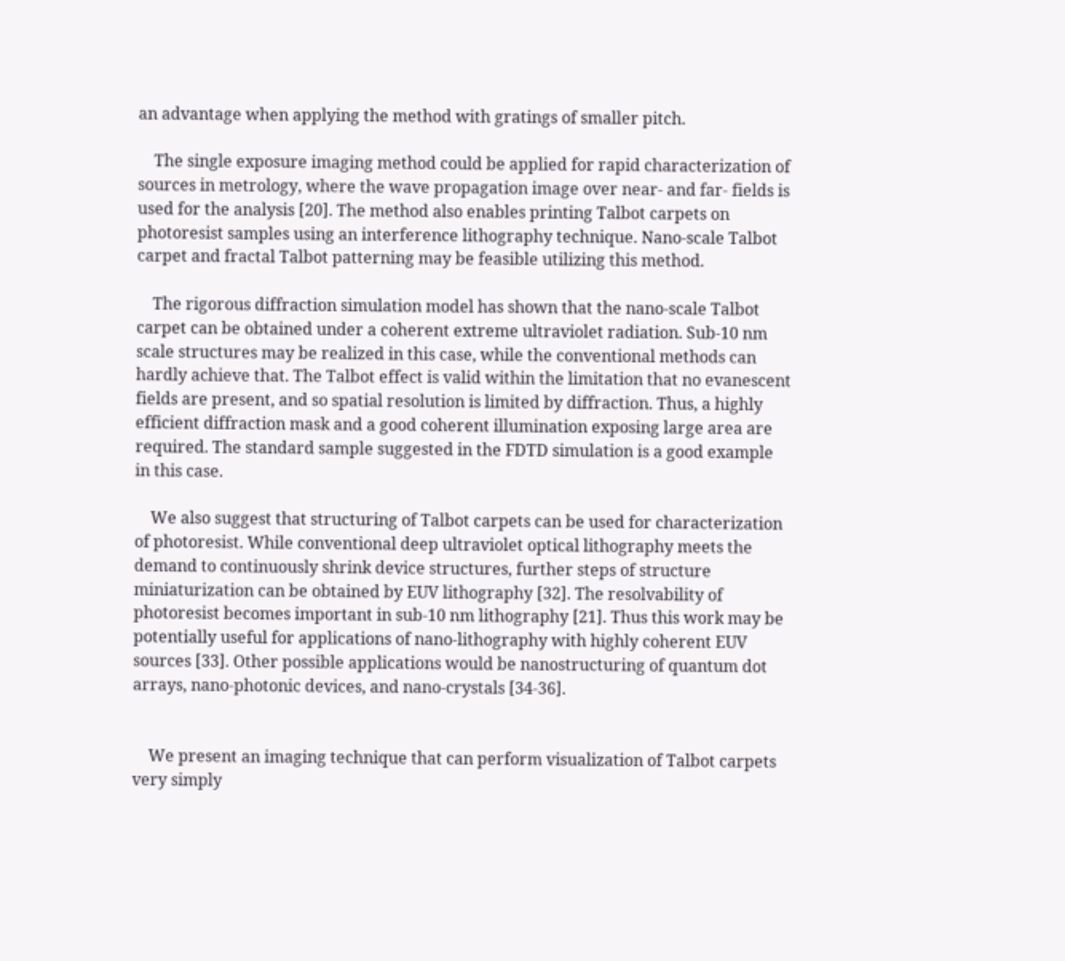an advantage when applying the method with gratings of smaller pitch.

    The single exposure imaging method could be applied for rapid characterization of sources in metrology, where the wave propagation image over near- and far- fields is used for the analysis [20]. The method also enables printing Talbot carpets on photoresist samples using an interference lithography technique. Nano-scale Talbot carpet and fractal Talbot patterning may be feasible utilizing this method.

    The rigorous diffraction simulation model has shown that the nano-scale Talbot carpet can be obtained under a coherent extreme ultraviolet radiation. Sub-10 nm scale structures may be realized in this case, while the conventional methods can hardly achieve that. The Talbot effect is valid within the limitation that no evanescent fields are present, and so spatial resolution is limited by diffraction. Thus, a highly efficient diffraction mask and a good coherent illumination exposing large area are required. The standard sample suggested in the FDTD simulation is a good example in this case.

    We also suggest that structuring of Talbot carpets can be used for characterization of photoresist. While conventional deep ultraviolet optical lithography meets the demand to continuously shrink device structures, further steps of structure miniaturization can be obtained by EUV lithography [32]. The resolvability of photoresist becomes important in sub-10 nm lithography [21]. Thus this work may be potentially useful for applications of nano-lithography with highly coherent EUV sources [33]. Other possible applications would be nanostructuring of quantum dot arrays, nano-photonic devices, and nano-crystals [34-36].


    We present an imaging technique that can perform visualization of Talbot carpets very simply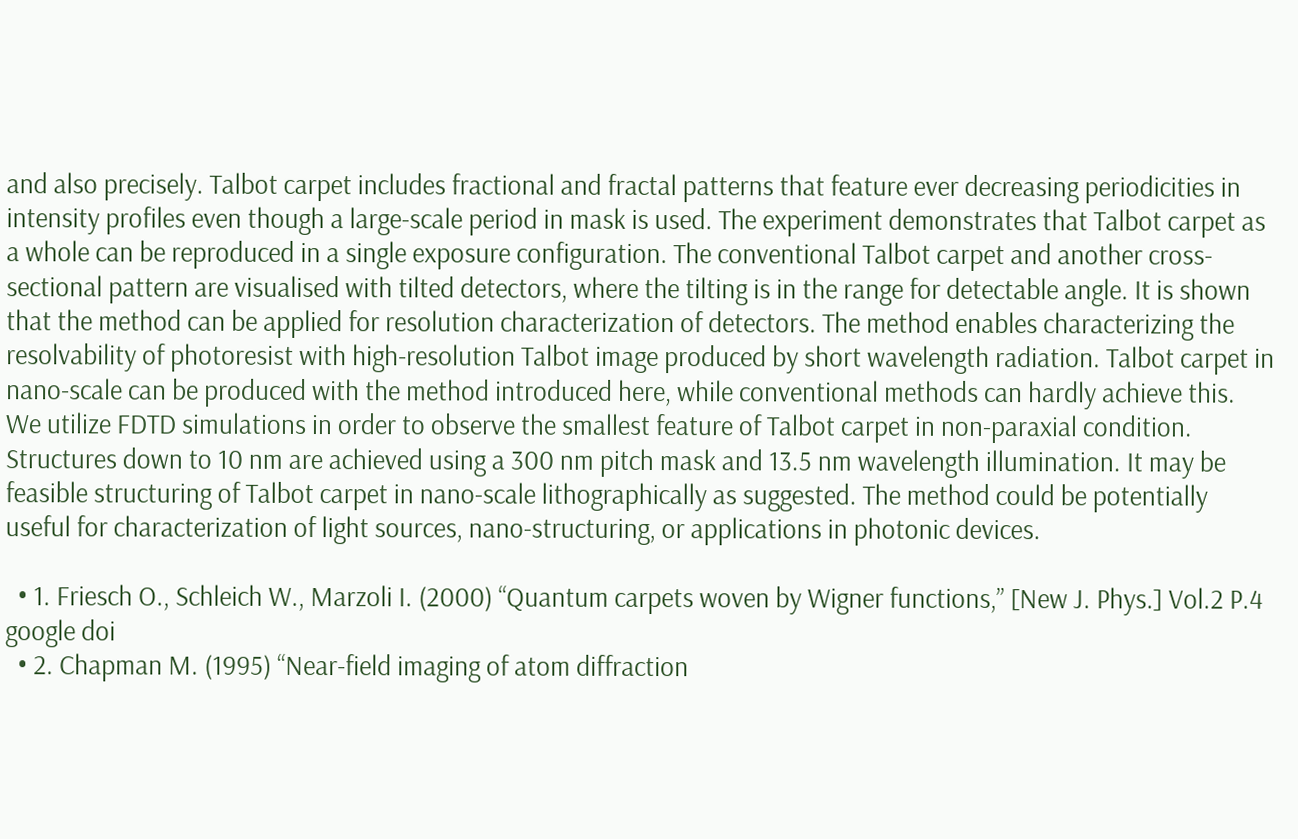and also precisely. Talbot carpet includes fractional and fractal patterns that feature ever decreasing periodicities in intensity profiles even though a large-scale period in mask is used. The experiment demonstrates that Talbot carpet as a whole can be reproduced in a single exposure configuration. The conventional Talbot carpet and another cross-sectional pattern are visualised with tilted detectors, where the tilting is in the range for detectable angle. It is shown that the method can be applied for resolution characterization of detectors. The method enables characterizing the resolvability of photoresist with high-resolution Talbot image produced by short wavelength radiation. Talbot carpet in nano-scale can be produced with the method introduced here, while conventional methods can hardly achieve this. We utilize FDTD simulations in order to observe the smallest feature of Talbot carpet in non-paraxial condition. Structures down to 10 nm are achieved using a 300 nm pitch mask and 13.5 nm wavelength illumination. It may be feasible structuring of Talbot carpet in nano-scale lithographically as suggested. The method could be potentially useful for characterization of light sources, nano-structuring, or applications in photonic devices.

  • 1. Friesch O., Schleich W., Marzoli I. (2000) “Quantum carpets woven by Wigner functions,” [New J. Phys.] Vol.2 P.4 google doi
  • 2. Chapman M. (1995) “Near-field imaging of atom diffraction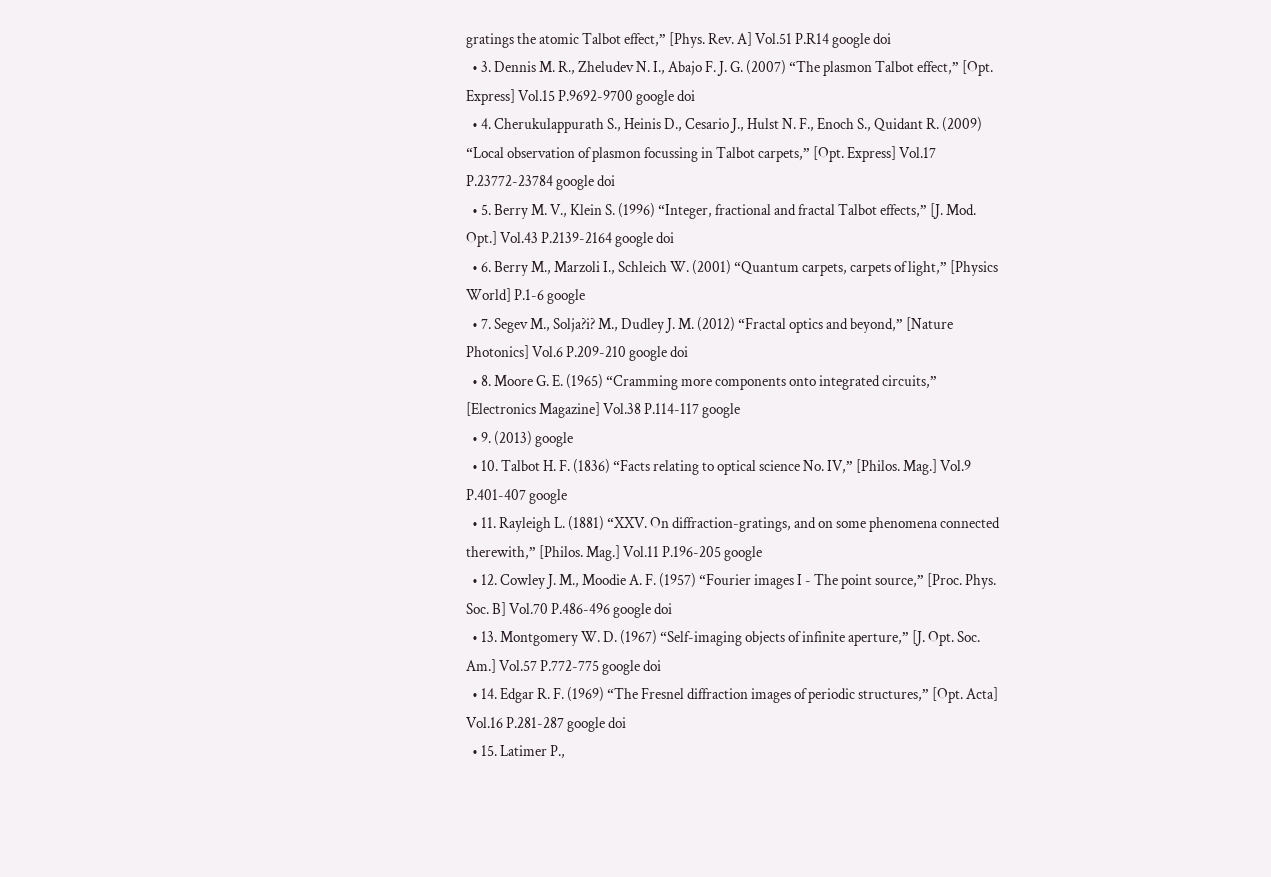gratings the atomic Talbot effect,” [Phys. Rev. A] Vol.51 P.R14 google doi
  • 3. Dennis M. R., Zheludev N. I., Abajo F. J. G. (2007) “The plasmon Talbot effect,” [Opt. Express] Vol.15 P.9692-9700 google doi
  • 4. Cherukulappurath S., Heinis D., Cesario J., Hulst N. F., Enoch S., Quidant R. (2009) “Local observation of plasmon focussing in Talbot carpets,” [Opt. Express] Vol.17 P.23772-23784 google doi
  • 5. Berry M. V., Klein S. (1996) “Integer, fractional and fractal Talbot effects,” [J. Mod. Opt.] Vol.43 P.2139-2164 google doi
  • 6. Berry M., Marzoli I., Schleich W. (2001) “Quantum carpets, carpets of light,” [Physics World] P.1-6 google
  • 7. Segev M., Solja?i? M., Dudley J. M. (2012) “Fractal optics and beyond,” [Nature Photonics] Vol.6 P.209-210 google doi
  • 8. Moore G. E. (1965) “Cramming more components onto integrated circuits,” [Electronics Magazine] Vol.38 P.114-117 google
  • 9. (2013) google
  • 10. Talbot H. F. (1836) “Facts relating to optical science No. IV,” [Philos. Mag.] Vol.9 P.401-407 google
  • 11. Rayleigh L. (1881) “XXV. On diffraction-gratings, and on some phenomena connected therewith,” [Philos. Mag.] Vol.11 P.196-205 google
  • 12. Cowley J. M., Moodie A. F. (1957) “Fourier images I - The point source,” [Proc. Phys. Soc. B] Vol.70 P.486-496 google doi
  • 13. Montgomery W. D. (1967) “Self-imaging objects of infinite aperture,” [J. Opt. Soc. Am.] Vol.57 P.772-775 google doi
  • 14. Edgar R. F. (1969) “The Fresnel diffraction images of periodic structures,” [Opt. Acta] Vol.16 P.281-287 google doi
  • 15. Latimer P.,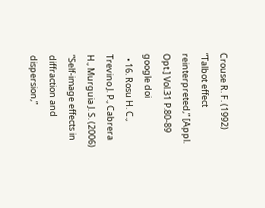Crouse R. F. (1992) “Talbot effect reinterpreted,” [Appl. Opt.] Vol.31 P.80-89 google doi
  • 16. Rosu H. C., Trevino J. P., Cabrera H., Murguia J. S. (2006) “Self-image effects in diffraction and dispersion,”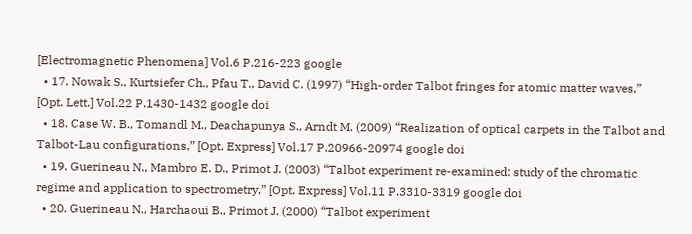[Electromagnetic Phenomena] Vol.6 P.216-223 google
  • 17. Nowak S., Kurtsiefer Ch., Pfau T., David C. (1997) “High-order Talbot fringes for atomic matter waves,” [Opt. Lett.] Vol.22 P.1430-1432 google doi
  • 18. Case W. B., Tomandl M., Deachapunya S., Arndt M. (2009) “Realization of optical carpets in the Talbot and Talbot-Lau configurations,” [Opt. Express] Vol.17 P.20966-20974 google doi
  • 19. Guerineau N., Mambro E. D., Primot J. (2003) “Talbot experiment re-examined: study of the chromatic regime and application to spectrometry,” [Opt. Express] Vol.11 P.3310-3319 google doi
  • 20. Guerineau N., Harchaoui B., Primot J. (2000) “Talbot experiment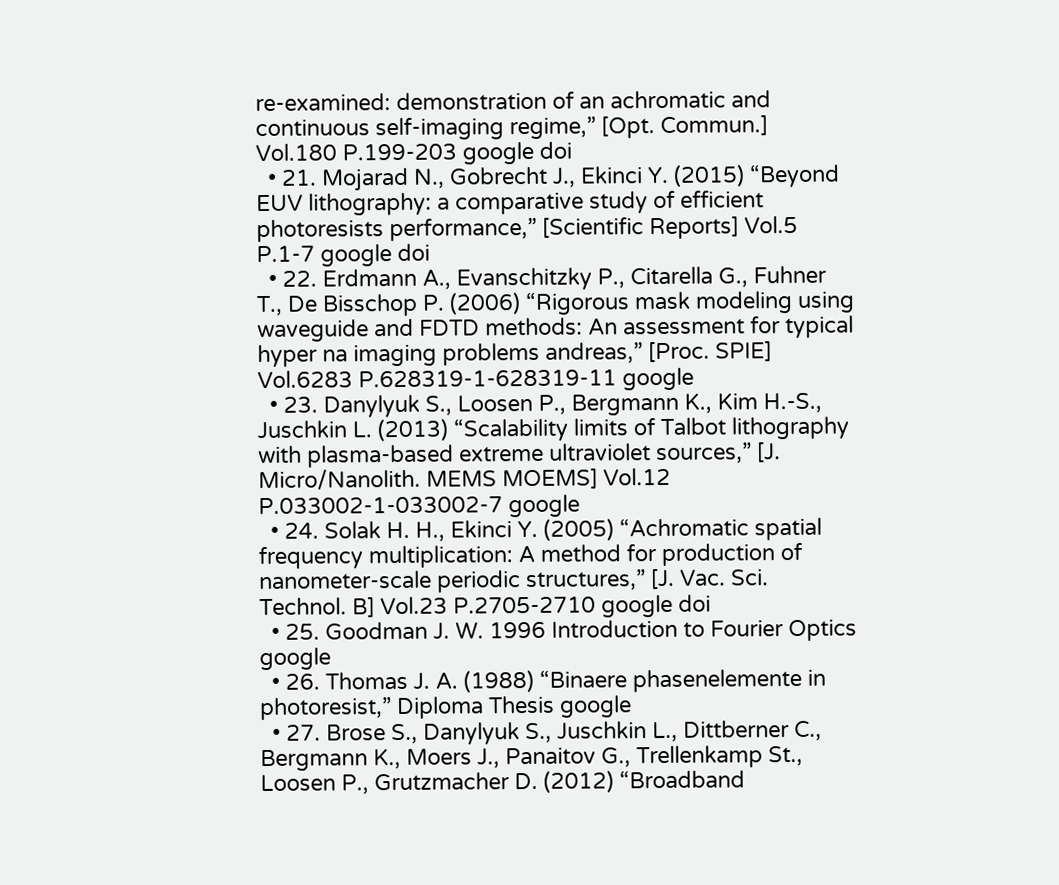re-examined: demonstration of an achromatic and continuous self-imaging regime,” [Opt. Commun.] Vol.180 P.199-203 google doi
  • 21. Mojarad N., Gobrecht J., Ekinci Y. (2015) “Beyond EUV lithography: a comparative study of efficient photoresists performance,” [Scientific Reports] Vol.5 P.1-7 google doi
  • 22. Erdmann A., Evanschitzky P., Citarella G., Fuhner T., De Bisschop P. (2006) “Rigorous mask modeling using waveguide and FDTD methods: An assessment for typical hyper na imaging problems andreas,” [Proc. SPIE] Vol.6283 P.628319-1-628319-11 google
  • 23. Danylyuk S., Loosen P., Bergmann K., Kim H.-S., Juschkin L. (2013) “Scalability limits of Talbot lithography with plasma-based extreme ultraviolet sources,” [J. Micro/Nanolith. MEMS MOEMS] Vol.12 P.033002-1-033002-7 google
  • 24. Solak H. H., Ekinci Y. (2005) “Achromatic spatial frequency multiplication: A method for production of nanometer-scale periodic structures,” [J. Vac. Sci. Technol. B] Vol.23 P.2705-2710 google doi
  • 25. Goodman J. W. 1996 Introduction to Fourier Optics google
  • 26. Thomas J. A. (1988) “Binaere phasenelemente in photoresist,” Diploma Thesis google
  • 27. Brose S., Danylyuk S., Juschkin L., Dittberner C., Bergmann K., Moers J., Panaitov G., Trellenkamp St., Loosen P., Grutzmacher D. (2012) “Broadband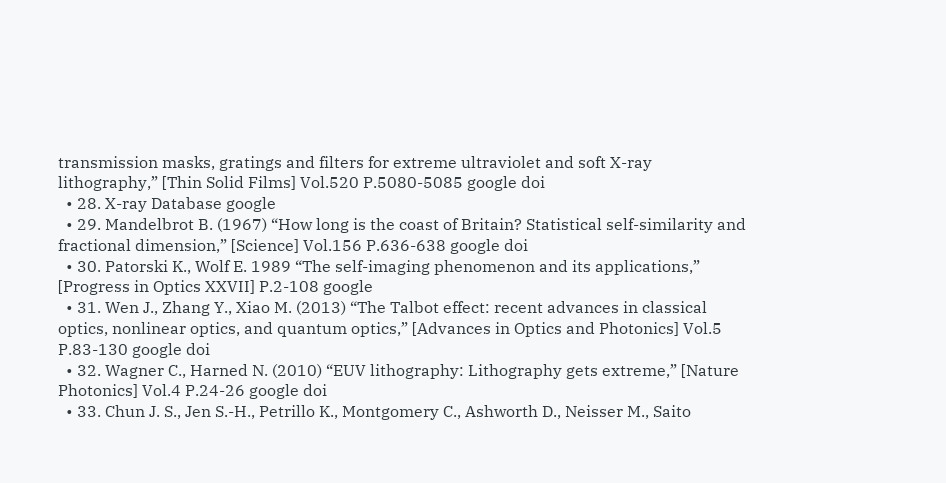transmission masks, gratings and filters for extreme ultraviolet and soft X-ray lithography,” [Thin Solid Films] Vol.520 P.5080-5085 google doi
  • 28. X-ray Database google
  • 29. Mandelbrot B. (1967) “How long is the coast of Britain? Statistical self-similarity and fractional dimension,” [Science] Vol.156 P.636-638 google doi
  • 30. Patorski K., Wolf E. 1989 “The self-imaging phenomenon and its applications,” [Progress in Optics XXVII] P.2-108 google
  • 31. Wen J., Zhang Y., Xiao M. (2013) “The Talbot effect: recent advances in classical optics, nonlinear optics, and quantum optics,” [Advances in Optics and Photonics] Vol.5 P.83-130 google doi
  • 32. Wagner C., Harned N. (2010) “EUV lithography: Lithography gets extreme,” [Nature Photonics] Vol.4 P.24-26 google doi
  • 33. Chun J. S., Jen S.-H., Petrillo K., Montgomery C., Ashworth D., Neisser M., Saito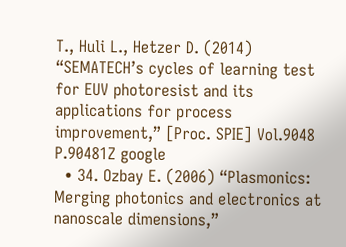T., Huli L., Hetzer D. (2014) “SEMATECH’s cycles of learning test for EUV photoresist and its applications for process improvement,” [Proc. SPIE] Vol.9048 P.90481Z google
  • 34. Ozbay E. (2006) “Plasmonics: Merging photonics and electronics at nanoscale dimensions,”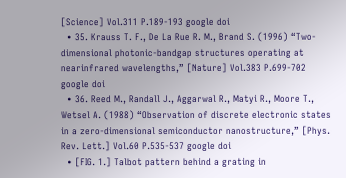[Science] Vol.311 P.189-193 google doi
  • 35. Krauss T. F., De La Rue R. M., Brand S. (1996) “Two-dimensional photonic-bandgap structures operating at nearinfrared wavelengths,” [Nature] Vol.383 P.699-702 google doi
  • 36. Reed M., Randall J., Aggarwal R., Matyi R., Moore T., Wetsel A. (1988) “Observation of discrete electronic states in a zero-dimensional semiconductor nanostructure,” [Phys. Rev. Lett.] Vol.60 P.535-537 google doi
  • [FIG. 1.] Talbot pattern behind a grating in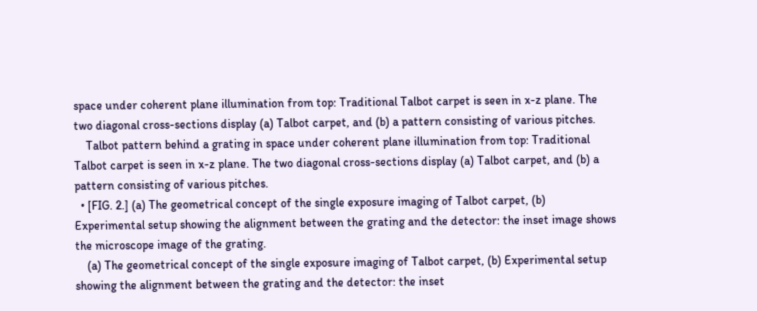space under coherent plane illumination from top: Traditional Talbot carpet is seen in x-z plane. The two diagonal cross-sections display (a) Talbot carpet, and (b) a pattern consisting of various pitches.
    Talbot pattern behind a grating in space under coherent plane illumination from top: Traditional Talbot carpet is seen in x-z plane. The two diagonal cross-sections display (a) Talbot carpet, and (b) a pattern consisting of various pitches.
  • [FIG. 2.] (a) The geometrical concept of the single exposure imaging of Talbot carpet, (b) Experimental setup showing the alignment between the grating and the detector: the inset image shows the microscope image of the grating.
    (a) The geometrical concept of the single exposure imaging of Talbot carpet, (b) Experimental setup showing the alignment between the grating and the detector: the inset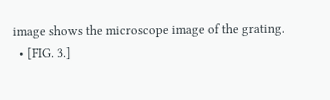image shows the microscope image of the grating.
  • [FIG. 3.]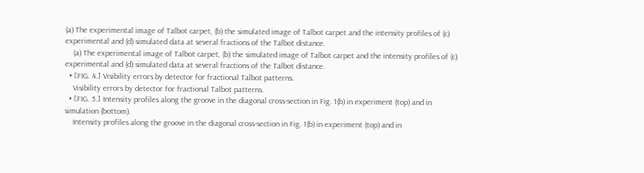(a) The experimental image of Talbot carpet, (b) the simulated image of Talbot carpet and the intensity profiles of (c) experimental and (d) simulated data at several fractions of the Talbot distance.
    (a) The experimental image of Talbot carpet, (b) the simulated image of Talbot carpet and the intensity profiles of (c) experimental and (d) simulated data at several fractions of the Talbot distance.
  • [FIG. 4.] Visibility errors by detector for fractional Talbot patterns.
    Visibility errors by detector for fractional Talbot patterns.
  • [FIG. 5.] Intensity profiles along the groove in the diagonal cross-section in Fig. 1(b) in experiment (top) and in simulation (bottom).
    Intensity profiles along the groove in the diagonal cross-section in Fig. 1(b) in experiment (top) and in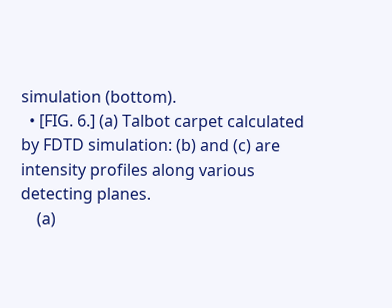simulation (bottom).
  • [FIG. 6.] (a) Talbot carpet calculated by FDTD simulation: (b) and (c) are intensity profiles along various detecting planes.
    (a)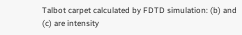Talbot carpet calculated by FDTD simulation: (b) and (c) are intensity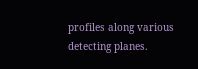profiles along various detecting planes.